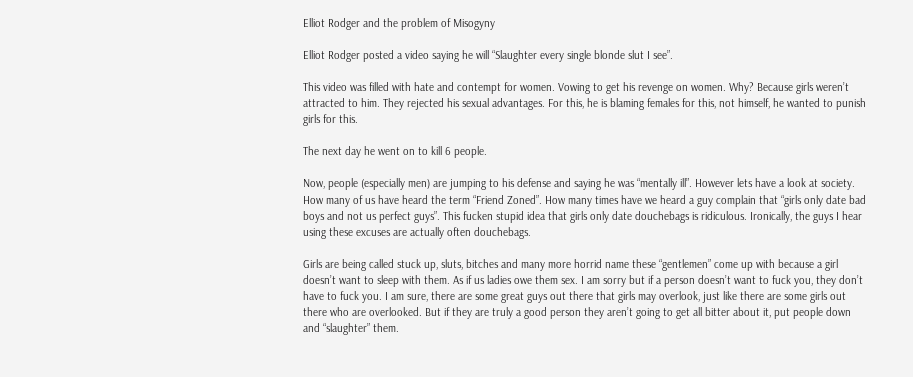Elliot Rodger and the problem of Misogyny

Elliot Rodger posted a video saying he will “Slaughter every single blonde slut I see”.

This video was filled with hate and contempt for women. Vowing to get his revenge on women. Why? Because girls weren’t attracted to him. They rejected his sexual advantages. For this, he is blaming females for this, not himself, he wanted to punish girls for this.

The next day he went on to kill 6 people.

Now, people (especially men) are jumping to his defense and saying he was “mentally ill”. However lets have a look at society. How many of us have heard the term “Friend Zoned”. How many times have we heard a guy complain that “girls only date bad boys and not us perfect guys”. This fucken stupid idea that girls only date douchebags is ridiculous. Ironically, the guys I hear using these excuses are actually often douchebags.

Girls are being called stuck up, sluts, bitches and many more horrid name these “gentlemen” come up with because a girl doesn’t want to sleep with them. As if us ladies owe them sex. I am sorry but if a person doesn’t want to fuck you, they don’t have to fuck you. I am sure, there are some great guys out there that girls may overlook, just like there are some girls out there who are overlooked. But if they are truly a good person they aren’t going to get all bitter about it, put people down and “slaughter” them.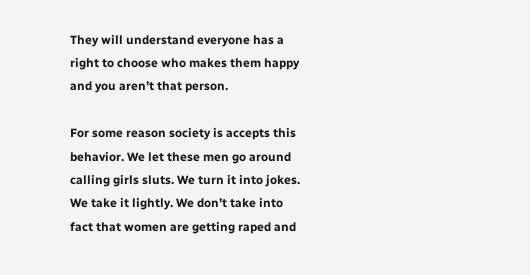They will understand everyone has a right to choose who makes them happy and you aren’t that person.

For some reason society is accepts this behavior. We let these men go around calling girls sluts. We turn it into jokes. We take it lightly. We don’t take into fact that women are getting raped and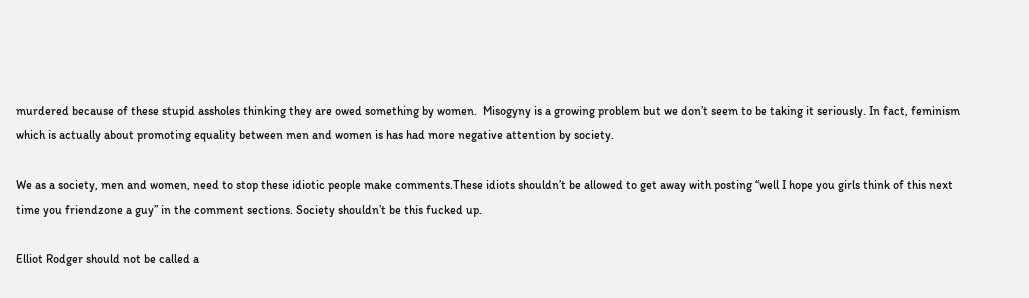murdered because of these stupid assholes thinking they are owed something by women.  Misogyny is a growing problem but we don’t seem to be taking it seriously. In fact, feminism which is actually about promoting equality between men and women is has had more negative attention by society.

We as a society, men and women, need to stop these idiotic people make comments.These idiots shouldn’t be allowed to get away with posting “well I hope you girls think of this next time you friendzone a guy” in the comment sections. Society shouldn’t be this fucked up.

Elliot Rodger should not be called a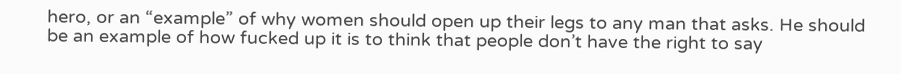hero, or an “example” of why women should open up their legs to any man that asks. He should be an example of how fucked up it is to think that people don’t have the right to say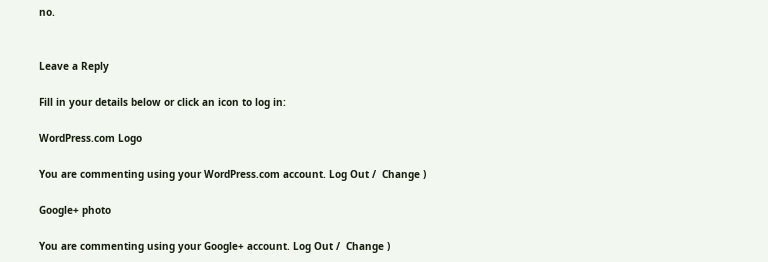no.


Leave a Reply

Fill in your details below or click an icon to log in:

WordPress.com Logo

You are commenting using your WordPress.com account. Log Out /  Change )

Google+ photo

You are commenting using your Google+ account. Log Out /  Change )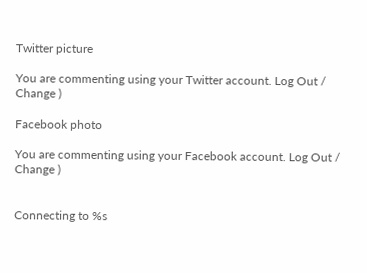Twitter picture

You are commenting using your Twitter account. Log Out /  Change )

Facebook photo

You are commenting using your Facebook account. Log Out /  Change )


Connecting to %s